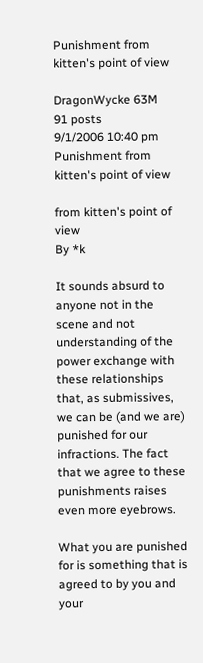Punishment from kitten's point of view

DragonWycke 63M
91 posts
9/1/2006 10:40 pm
Punishment from kitten's point of view

from kitten's point of view
By *k

It sounds absurd to anyone not in the scene and not understanding of the power exchange with these relationships that, as submissives, we can be (and we are) punished for our infractions. The fact that we agree to these punishments raises even more eyebrows.

What you are punished for is something that is agreed to by you and your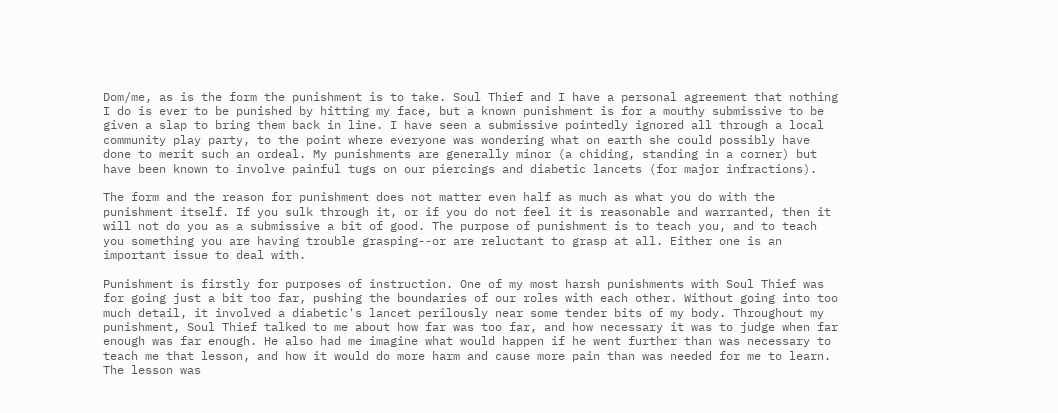Dom/me, as is the form the punishment is to take. Soul Thief and I have a personal agreement that nothing I do is ever to be punished by hitting my face, but a known punishment is for a mouthy submissive to be given a slap to bring them back in line. I have seen a submissive pointedly ignored all through a local community play party, to the point where everyone was wondering what on earth she could possibly have done to merit such an ordeal. My punishments are generally minor (a chiding, standing in a corner) but have been known to involve painful tugs on our piercings and diabetic lancets (for major infractions).

The form and the reason for punishment does not matter even half as much as what you do with the punishment itself. If you sulk through it, or if you do not feel it is reasonable and warranted, then it will not do you as a submissive a bit of good. The purpose of punishment is to teach you, and to teach you something you are having trouble grasping--or are reluctant to grasp at all. Either one is an important issue to deal with.

Punishment is firstly for purposes of instruction. One of my most harsh punishments with Soul Thief was for going just a bit too far, pushing the boundaries of our roles with each other. Without going into too much detail, it involved a diabetic's lancet perilously near some tender bits of my body. Throughout my punishment, Soul Thief talked to me about how far was too far, and how necessary it was to judge when far enough was far enough. He also had me imagine what would happen if he went further than was necessary to teach me that lesson, and how it would do more harm and cause more pain than was needed for me to learn. The lesson was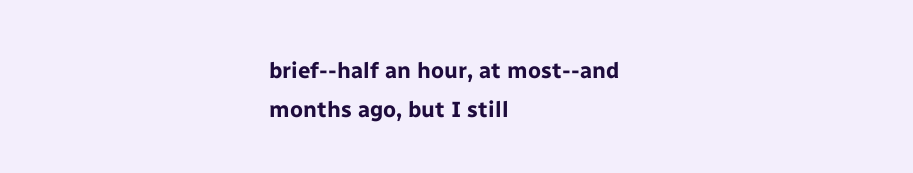brief--half an hour, at most--and months ago, but I still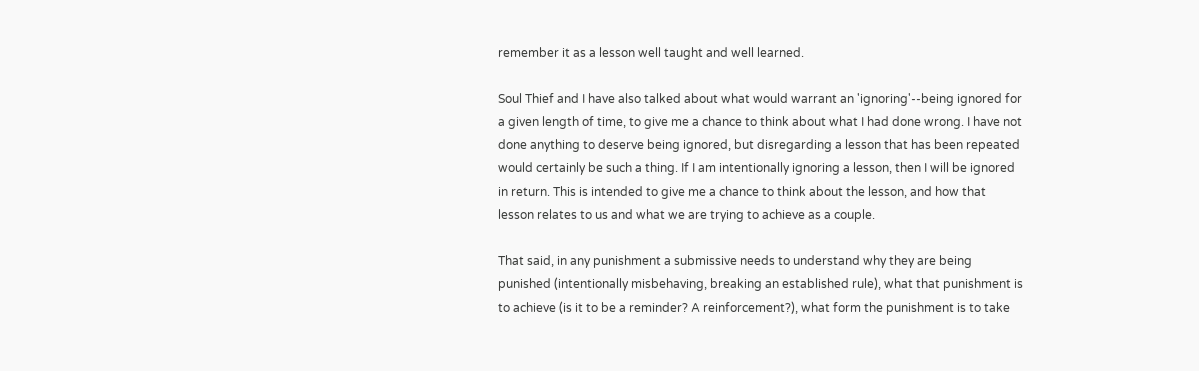remember it as a lesson well taught and well learned.

Soul Thief and I have also talked about what would warrant an 'ignoring'--being ignored for a given length of time, to give me a chance to think about what I had done wrong. I have not done anything to deserve being ignored, but disregarding a lesson that has been repeated would certainly be such a thing. If I am intentionally ignoring a lesson, then I will be ignored in return. This is intended to give me a chance to think about the lesson, and how that lesson relates to us and what we are trying to achieve as a couple.

That said, in any punishment a submissive needs to understand why they are being punished (intentionally misbehaving, breaking an established rule), what that punishment is to achieve (is it to be a reminder? A reinforcement?), what form the punishment is to take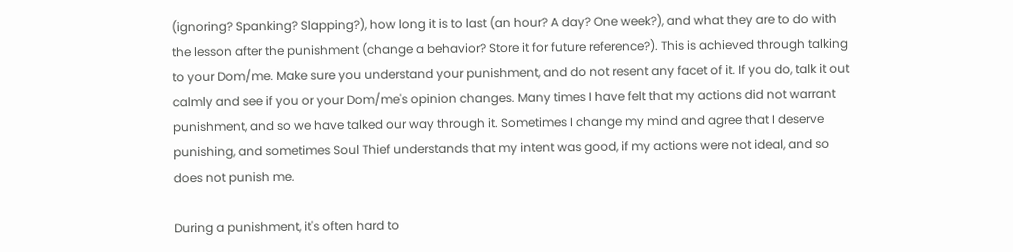(ignoring? Spanking? Slapping?), how long it is to last (an hour? A day? One week?), and what they are to do with the lesson after the punishment (change a behavior? Store it for future reference?). This is achieved through talking to your Dom/me. Make sure you understand your punishment, and do not resent any facet of it. If you do, talk it out calmly and see if you or your Dom/me's opinion changes. Many times I have felt that my actions did not warrant punishment, and so we have talked our way through it. Sometimes I change my mind and agree that I deserve punishing, and sometimes Soul Thief understands that my intent was good, if my actions were not ideal, and so does not punish me.

During a punishment, it's often hard to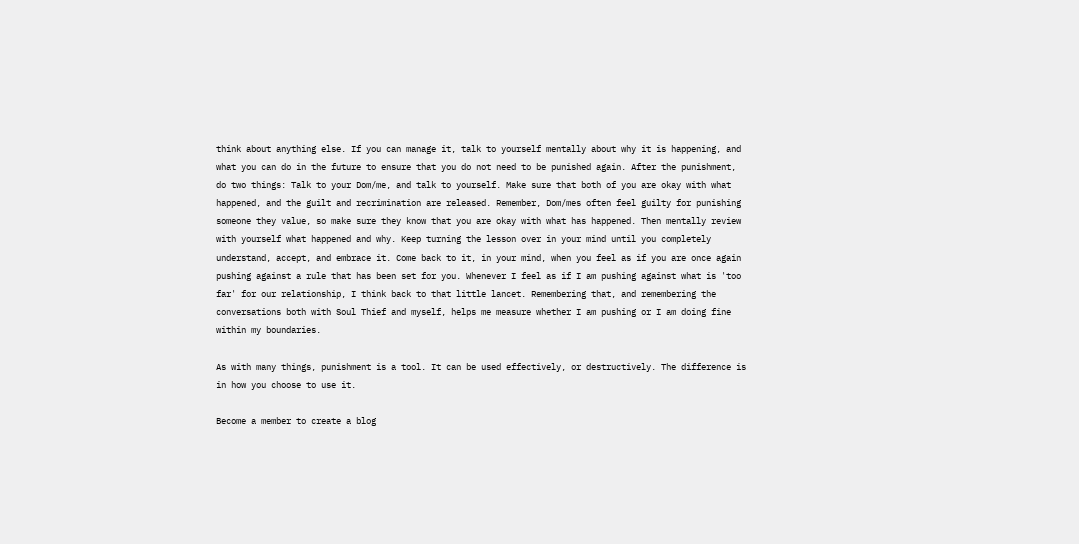think about anything else. If you can manage it, talk to yourself mentally about why it is happening, and what you can do in the future to ensure that you do not need to be punished again. After the punishment, do two things: Talk to your Dom/me, and talk to yourself. Make sure that both of you are okay with what happened, and the guilt and recrimination are released. Remember, Dom/mes often feel guilty for punishing someone they value, so make sure they know that you are okay with what has happened. Then mentally review with yourself what happened and why. Keep turning the lesson over in your mind until you completely understand, accept, and embrace it. Come back to it, in your mind, when you feel as if you are once again pushing against a rule that has been set for you. Whenever I feel as if I am pushing against what is 'too far' for our relationship, I think back to that little lancet. Remembering that, and remembering the conversations both with Soul Thief and myself, helps me measure whether I am pushing or I am doing fine within my boundaries.

As with many things, punishment is a tool. It can be used effectively, or destructively. The difference is in how you choose to use it.

Become a member to create a blog